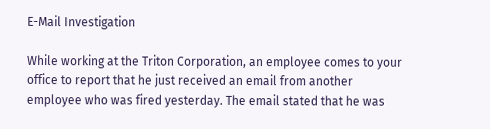E-Mail Investigation

While working at the Triton Corporation, an employee comes to your office to report that he just received an email from another employee who was fired yesterday. The email stated that he was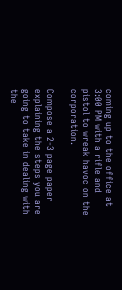coming up to the office at 3:00 PM with a rifle and pistol to wreak havoc on the corporation.

Compose a 2-3 page paper explaining the steps you are going to take in dealing with the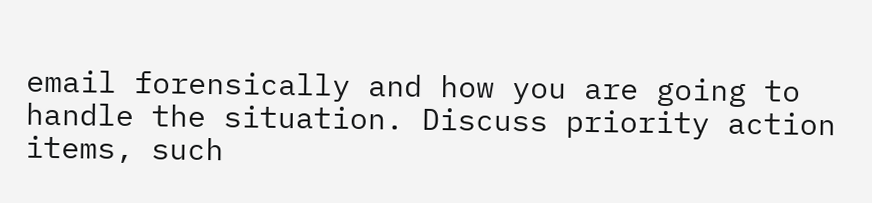email forensically and how you are going to handle the situation. Discuss priority action items, such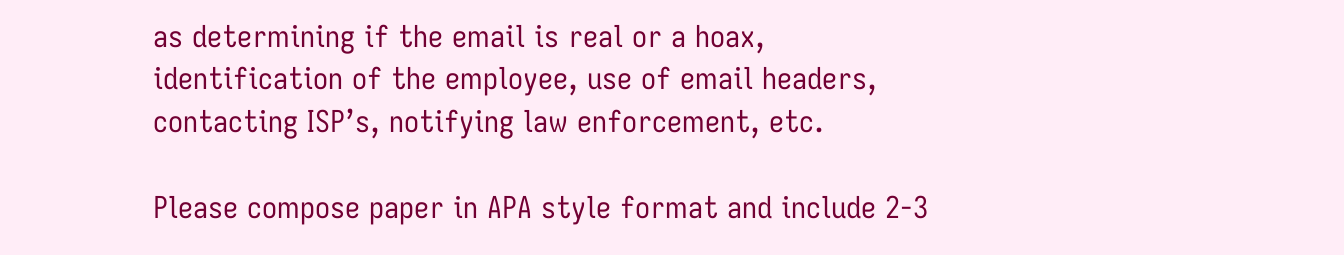as determining if the email is real or a hoax, identification of the employee, use of email headers, contacting ISP’s, notifying law enforcement, etc.

Please compose paper in APA style format and include 2-3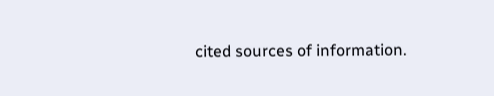cited sources of information.